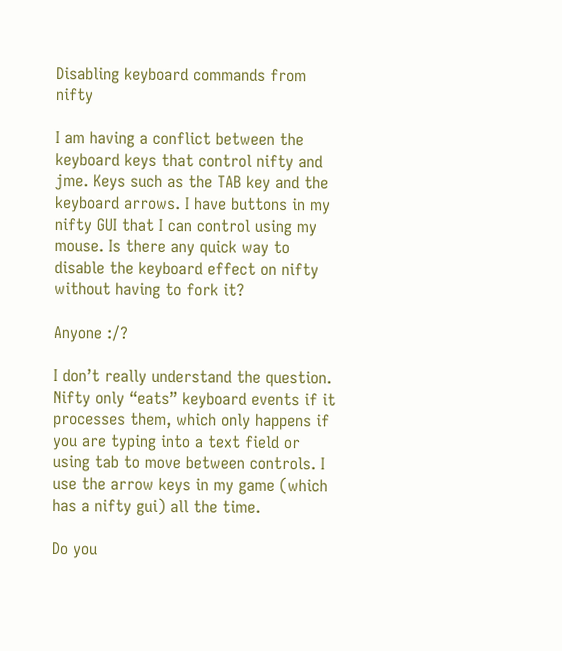Disabling keyboard commands from nifty

I am having a conflict between the keyboard keys that control nifty and jme. Keys such as the TAB key and the keyboard arrows. I have buttons in my nifty GUI that I can control using my mouse. Is there any quick way to disable the keyboard effect on nifty without having to fork it?

Anyone :/?

I don’t really understand the question. Nifty only “eats” keyboard events if it processes them, which only happens if you are typing into a text field or using tab to move between controls. I use the arrow keys in my game (which has a nifty gui) all the time.

Do you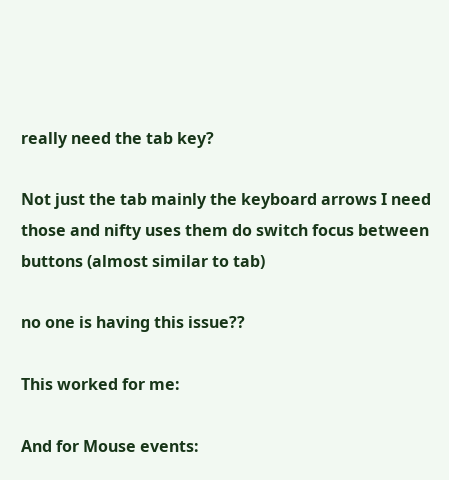really need the tab key?

Not just the tab mainly the keyboard arrows I need those and nifty uses them do switch focus between buttons (almost similar to tab)

no one is having this issue??

This worked for me:

And for Mouse events: